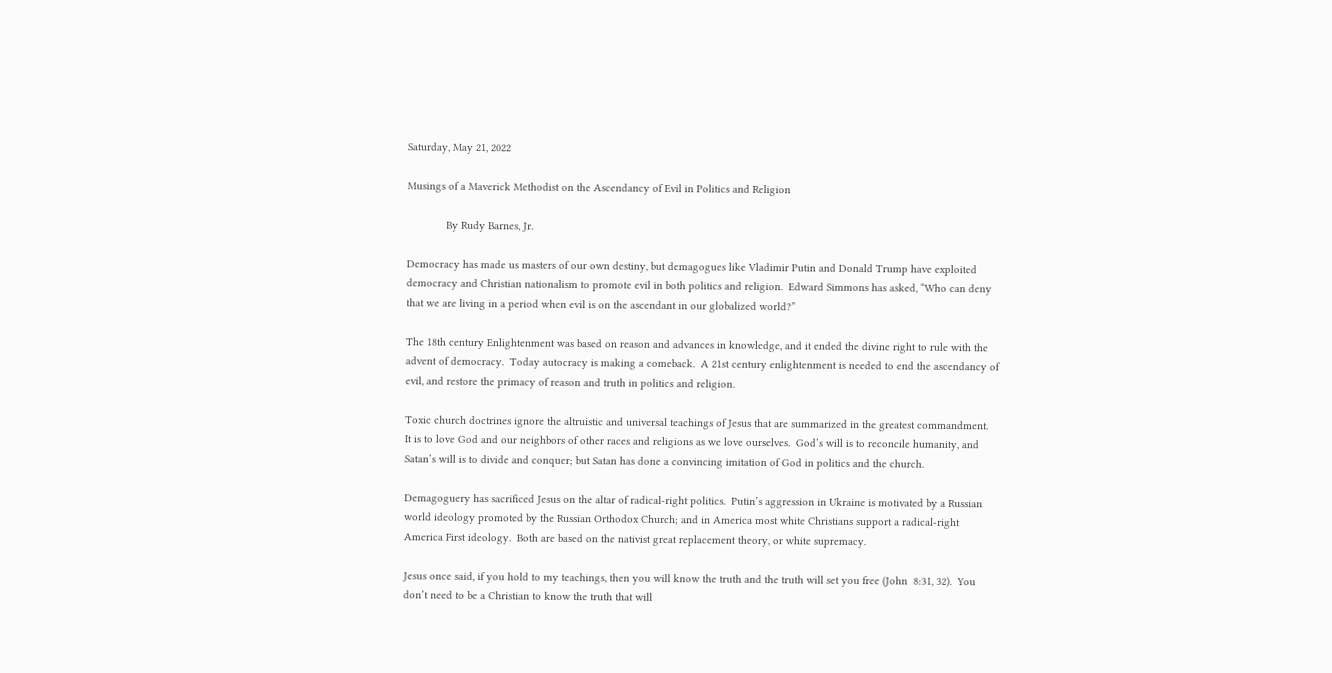Saturday, May 21, 2022

Musings of a Maverick Methodist on the Ascendancy of Evil in Politics and Religion

             By Rudy Barnes, Jr.

Democracy has made us masters of our own destiny, but demagogues like Vladimir Putin and Donald Trump have exploited democracy and Christian nationalism to promote evil in both politics and religion.  Edward Simmons has asked, “Who can deny that we are living in a period when evil is on the ascendant in our globalized world?”

The 18th century Enlightenment was based on reason and advances in knowledge, and it ended the divine right to rule with the advent of democracy.  Today autocracy is making a comeback.  A 21st century enlightenment is needed to end the ascendancy of evil, and restore the primacy of reason and truth in politics and religion.

Toxic church doctrines ignore the altruistic and universal teachings of Jesus that are summarized in the greatest commandment.  It is to love God and our neighbors of other races and religions as we love ourselves.  God’s will is to reconcile humanity, and Satan’s will is to divide and conquer; but Satan has done a convincing imitation of God in politics and the church.

Demagoguery has sacrificed Jesus on the altar of radical-right politics.  Putin’s aggression in Ukraine is motivated by a Russian world ideology promoted by the Russian Orthodox Church; and in America most white Christians support a radical-right America First ideology.  Both are based on the nativist great replacement theory, or white supremacy.

Jesus once said, if you hold to my teachings, then you will know the truth and the truth will set you free (John  8:31, 32).  You don’t need to be a Christian to know the truth that will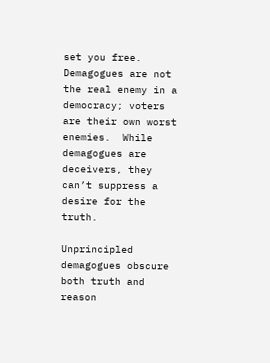set you free.  Demagogues are not the real enemy in a democracy; voters are their own worst enemies.  While demagogues are deceivers, they can’t suppress a desire for the truth.

Unprincipled demagogues obscure both truth and reason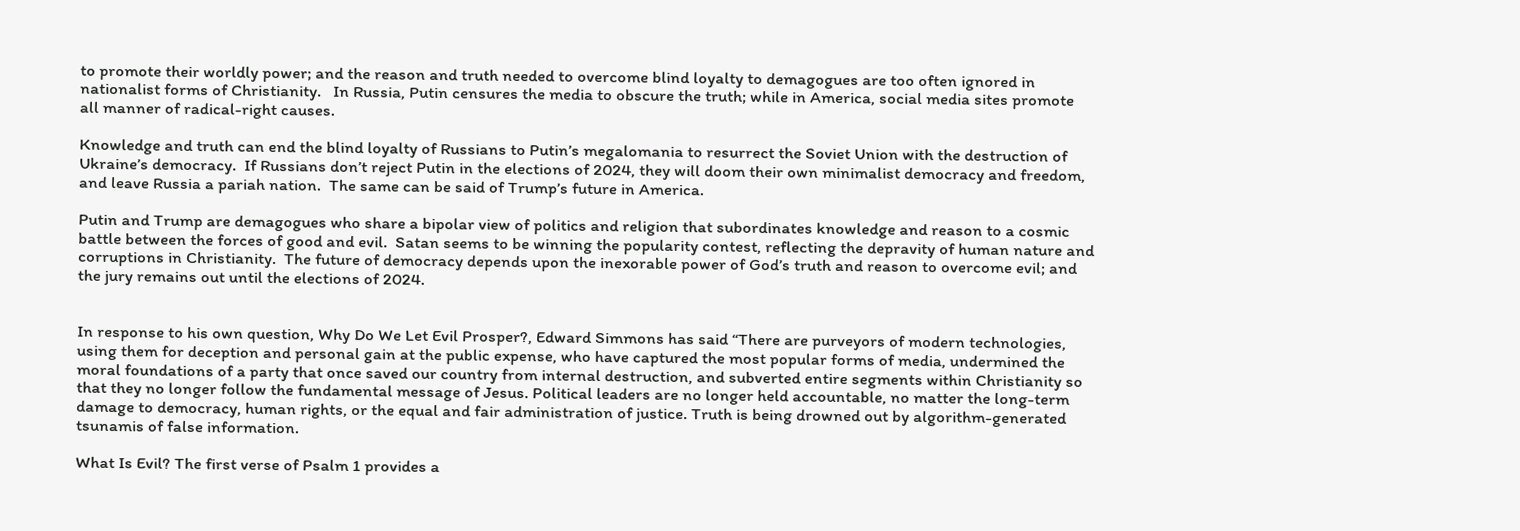to promote their worldly power; and the reason and truth needed to overcome blind loyalty to demagogues are too often ignored in nationalist forms of Christianity.   In Russia, Putin censures the media to obscure the truth; while in America, social media sites promote all manner of radical-right causes.

Knowledge and truth can end the blind loyalty of Russians to Putin’s megalomania to resurrect the Soviet Union with the destruction of Ukraine’s democracy.  If Russians don’t reject Putin in the elections of 2024, they will doom their own minimalist democracy and freedom, and leave Russia a pariah nation.  The same can be said of Trump’s future in America.

Putin and Trump are demagogues who share a bipolar view of politics and religion that subordinates knowledge and reason to a cosmic battle between the forces of good and evil.  Satan seems to be winning the popularity contest, reflecting the depravity of human nature and corruptions in Christianity.  The future of democracy depends upon the inexorable power of God’s truth and reason to overcome evil; and the jury remains out until the elections of 2024.


In response to his own question, Why Do We Let Evil Prosper?, Edward Simmons has said “There are purveyors of modern technologies, using them for deception and personal gain at the public expense, who have captured the most popular forms of media, undermined the moral foundations of a party that once saved our country from internal destruction, and subverted entire segments within Christianity so that they no longer follow the fundamental message of Jesus. Political leaders are no longer held accountable, no matter the long-term damage to democracy, human rights, or the equal and fair administration of justice. Truth is being drowned out by algorithm-generated tsunamis of false information.

What Is Evil? The first verse of Psalm 1 provides a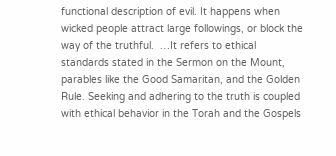functional description of evil. It happens when wicked people attract large followings, or block the way of the truthful.  …It refers to ethical standards stated in the Sermon on the Mount, parables like the Good Samaritan, and the Golden Rule. Seeking and adhering to the truth is coupled with ethical behavior in the Torah and the Gospels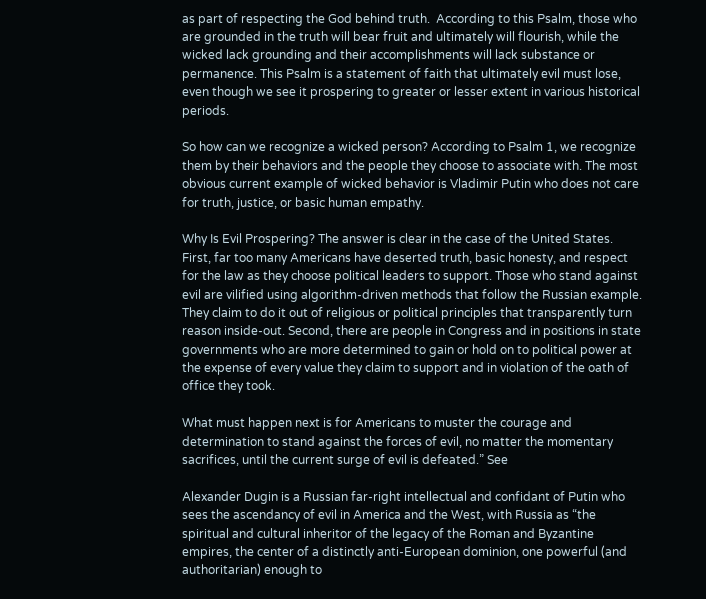as part of respecting the God behind truth.  According to this Psalm, those who are grounded in the truth will bear fruit and ultimately will flourish, while the wicked lack grounding and their accomplishments will lack substance or permanence. This Psalm is a statement of faith that ultimately evil must lose, even though we see it prospering to greater or lesser extent in various historical periods.

So how can we recognize a wicked person? According to Psalm 1, we recognize them by their behaviors and the people they choose to associate with. The most obvious current example of wicked behavior is Vladimir Putin who does not care for truth, justice, or basic human empathy.

Why Is Evil Prospering? The answer is clear in the case of the United States. First, far too many Americans have deserted truth, basic honesty, and respect for the law as they choose political leaders to support. Those who stand against evil are vilified using algorithm-driven methods that follow the Russian example. They claim to do it out of religious or political principles that transparently turn reason inside-out. Second, there are people in Congress and in positions in state governments who are more determined to gain or hold on to political power at the expense of every value they claim to support and in violation of the oath of office they took.

What must happen next is for Americans to muster the courage and determination to stand against the forces of evil, no matter the momentary sacrifices, until the current surge of evil is defeated.” See

Alexander Dugin is a Russian far-right intellectual and confidant of Putin who sees the ascendancy of evil in America and the West, with Russia as “the spiritual and cultural inheritor of the legacy of the Roman and Byzantine empires, the center of a distinctly anti-European dominion, one powerful (and authoritarian) enough to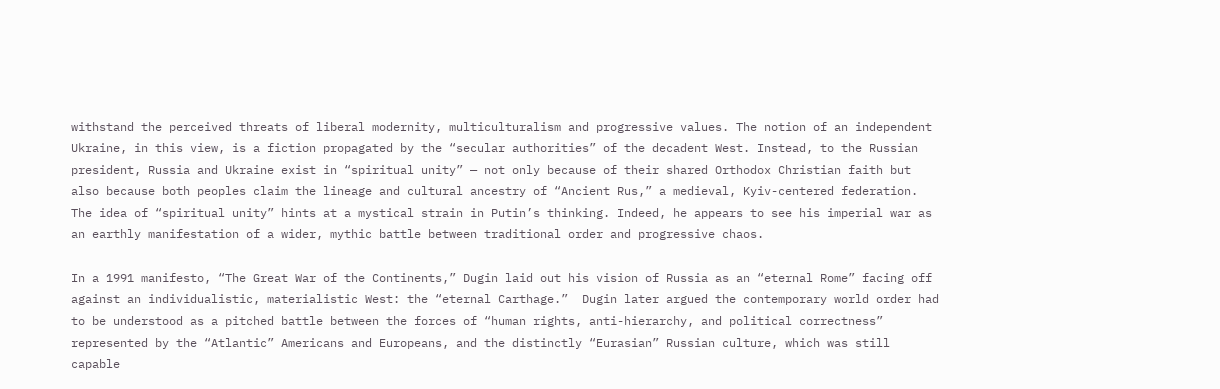withstand the perceived threats of liberal modernity, multiculturalism and progressive values. The notion of an independent Ukraine, in this view, is a fiction propagated by the “secular authorities” of the decadent West. Instead, to the Russian president, Russia and Ukraine exist in “spiritual unity” — not only because of their shared Orthodox Christian faith but also because both peoples claim the lineage and cultural ancestry of “Ancient Rus,” a medieval, Kyiv-centered federation. The idea of “spiritual unity” hints at a mystical strain in Putin’s thinking. Indeed, he appears to see his imperial war as an earthly manifestation of a wider, mythic battle between traditional order and progressive chaos.

In a 1991 manifesto, “The Great War of the Continents,” Dugin laid out his vision of Russia as an “eternal Rome” facing off against an individualistic, materialistic West: the “eternal Carthage.”  Dugin later argued the contemporary world order had to be understood as a pitched battle between the forces of “human rights, anti-hierarchy, and political correctness” represented by the “Atlantic” Americans and Europeans, and the distinctly “Eurasian” Russian culture, which was still capable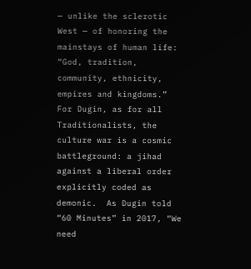— unlike the sclerotic West — of honoring the mainstays of human life: “God, tradition, community, ethnicity, empires and kingdoms.”  For Dugin, as for all Traditionalists, the culture war is a cosmic battleground: a jihad against a liberal order explicitly coded as demonic.  As Dugin told “60 Minutes” in 2017, “We need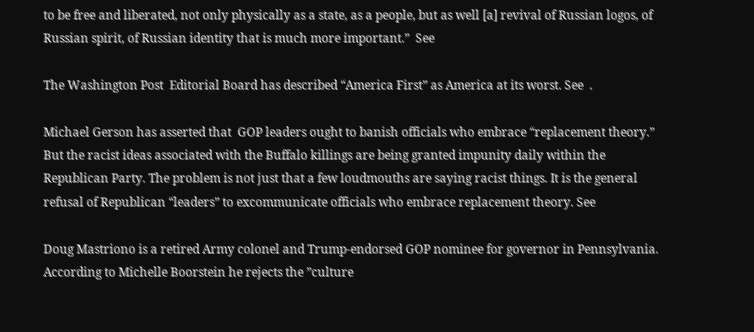to be free and liberated, not only physically as a state, as a people, but as well [a] revival of Russian logos, of Russian spirit, of Russian identity that is much more important.”  See

The Washington Post  Editorial Board has described “America First” as America at its worst. See  .

Michael Gerson has asserted that  GOP leaders ought to banish officials who embrace “replacement theory.” But the racist ideas associated with the Buffalo killings are being granted impunity daily within the Republican Party. The problem is not just that a few loudmouths are saying racist things. It is the general refusal of Republican “leaders” to excommunicate officials who embrace replacement theory. See

Doug Mastriono is a retired Army colonel and Trump-endorsed GOP nominee for governor in Pennsylvania.  According to Michelle Boorstein he rejects the ”culture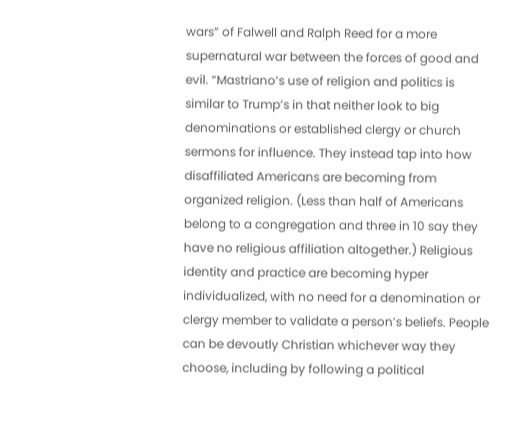wars” of Falwell and Ralph Reed for a more supernatural war between the forces of good and evil. “Mastriano’s use of religion and politics is similar to Trump’s in that neither look to big denominations or established clergy or church sermons for influence. They instead tap into how disaffiliated Americans are becoming from organized religion. (Less than half of Americans belong to a congregation and three in 10 say they have no religious affiliation altogether.) Religious identity and practice are becoming hyper individualized, with no need for a denomination or clergy member to validate a person’s beliefs. People can be devoutly Christian whichever way they choose, including by following a political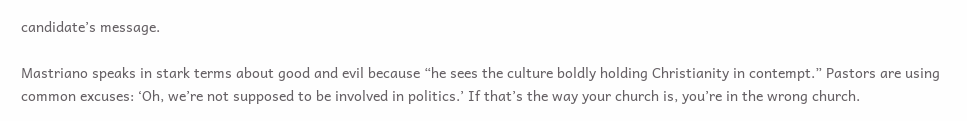candidate’s message.

Mastriano speaks in stark terms about good and evil because “he sees the culture boldly holding Christianity in contempt.” Pastors are using common excuses: ‘Oh, we’re not supposed to be involved in politics.’ If that’s the way your church is, you’re in the wrong church.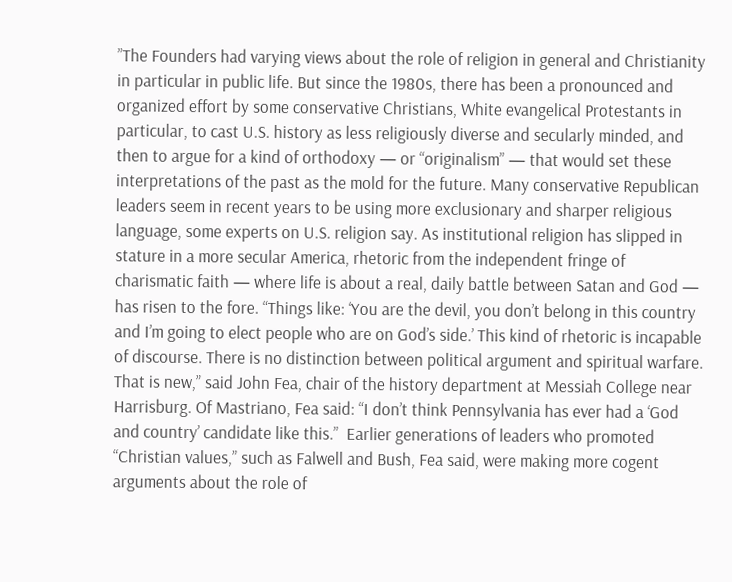”The Founders had varying views about the role of religion in general and Christianity in particular in public life. But since the 1980s, there has been a pronounced and organized effort by some conservative Christians, White evangelical Protestants in particular, to cast U.S. history as less religiously diverse and secularly minded, and then to argue for a kind of orthodoxy — or “originalism” — that would set these interpretations of the past as the mold for the future. Many conservative Republican leaders seem in recent years to be using more exclusionary and sharper religious language, some experts on U.S. religion say. As institutional religion has slipped in stature in a more secular America, rhetoric from the independent fringe of charismatic faith — where life is about a real, daily battle between Satan and God — has risen to the fore. “Things like: ‘You are the devil, you don’t belong in this country and I’m going to elect people who are on God’s side.’ This kind of rhetoric is incapable of discourse. There is no distinction between political argument and spiritual warfare. That is new,” said John Fea, chair of the history department at Messiah College near Harrisburg. Of Mastriano, Fea said: “I don’t think Pennsylvania has ever had a ‘God and country’ candidate like this.”  Earlier generations of leaders who promoted “Christian values,” such as Falwell and Bush, Fea said, were making more cogent arguments about the role of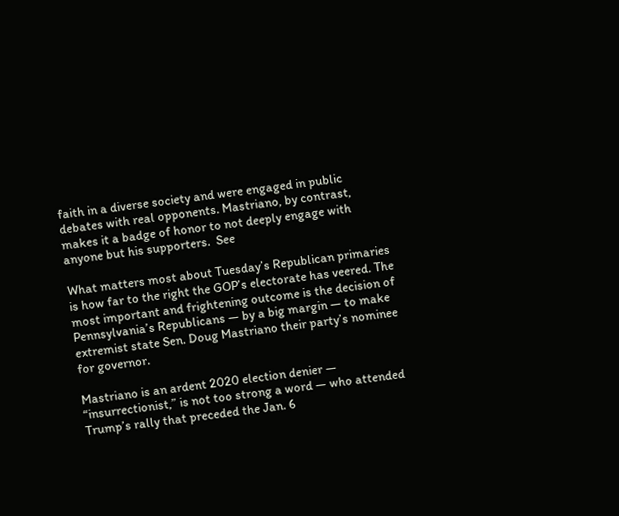faith in a diverse society and were engaged in public debates with real opponents. Mastriano, by contrast, makes it a badge of honor to not deeply engage with anyone but his supporters.  See

What matters most about Tuesday’s Republican primaries is how far to the right the GOP’s electorate has veered. The most important and frightening outcome is the decision of Pennsylvania’s Republicans — by a big margin — to make extremist state Sen. Doug Mastriano their party’s nominee for governor.

Mastriano is an ardent 2020 election denier — “insurrectionist,” is not too strong a word — who attended Trump’s rally that preceded the Jan. 6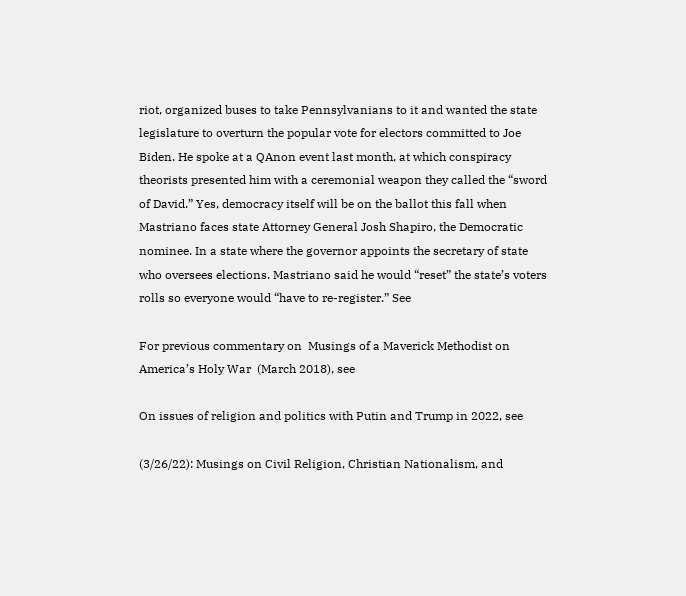riot, organized buses to take Pennsylvanians to it and wanted the state legislature to overturn the popular vote for electors committed to Joe Biden. He spoke at a QAnon event last month, at which conspiracy theorists presented him with a ceremonial weapon they called the “sword of David.” Yes, democracy itself will be on the ballot this fall when Mastriano faces state Attorney General Josh Shapiro, the Democratic nominee. In a state where the governor appoints the secretary of state who oversees elections. Mastriano said he would “reset” the state’s voters rolls so everyone would “have to re-register.” See

For previous commentary on  Musings of a Maverick Methodist on America’s Holy War  (March 2018), see

On issues of religion and politics with Putin and Trump in 2022, see

(3/26/22): Musings on Civil Religion, Christian Nationalism, and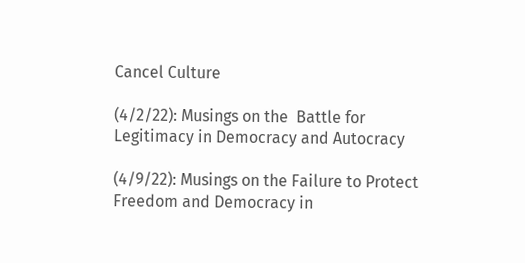Cancel Culture

(4/2/22): Musings on the  Battle for Legitimacy in Democracy and Autocracy

(4/9/22): Musings on the Failure to Protect Freedom and Democracy in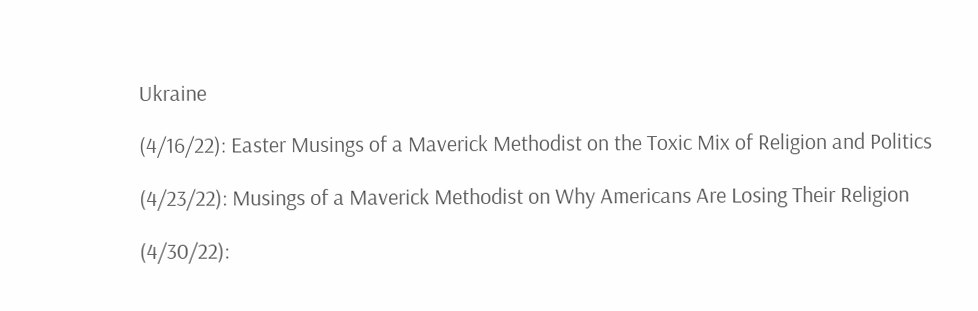Ukraine

(4/16/22): Easter Musings of a Maverick Methodist on the Toxic Mix of Religion and Politics

(4/23/22): Musings of a Maverick Methodist on Why Americans Are Losing Their Religion

(4/30/22):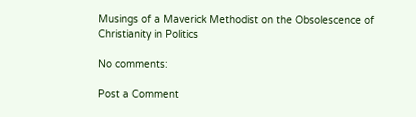Musings of a Maverick Methodist on the Obsolescence of Christianity in Politics

No comments:

Post a Comment